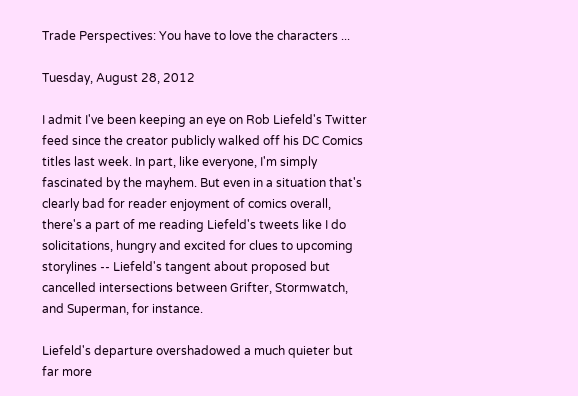Trade Perspectives: You have to love the characters ...

Tuesday, August 28, 2012

I admit I've been keeping an eye on Rob Liefeld's Twitter feed since the creator publicly walked off his DC Comics titles last week. In part, like everyone, I'm simply fascinated by the mayhem. But even in a situation that's clearly bad for reader enjoyment of comics overall, there's a part of me reading Liefeld's tweets like I do solicitations, hungry and excited for clues to upcoming storylines -- Liefeld's tangent about proposed but cancelled intersections between Grifter, Stormwatch, and Superman, for instance.

Liefeld's departure overshadowed a much quieter but far more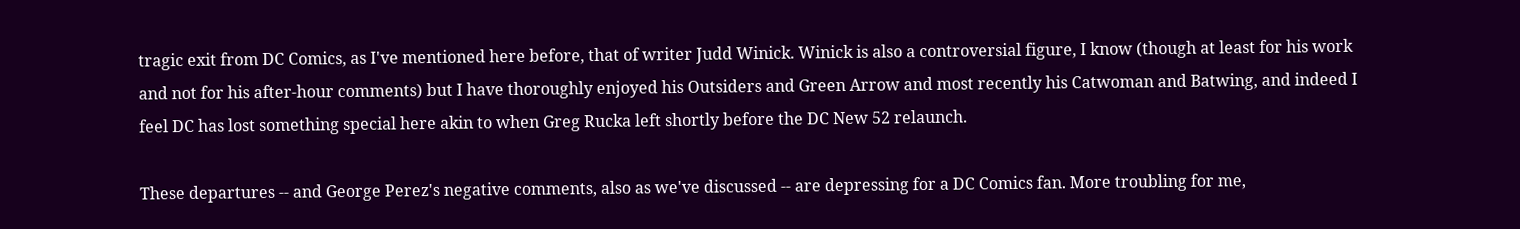tragic exit from DC Comics, as I've mentioned here before, that of writer Judd Winick. Winick is also a controversial figure, I know (though at least for his work and not for his after-hour comments) but I have thoroughly enjoyed his Outsiders and Green Arrow and most recently his Catwoman and Batwing, and indeed I feel DC has lost something special here akin to when Greg Rucka left shortly before the DC New 52 relaunch.

These departures -- and George Perez's negative comments, also as we've discussed -- are depressing for a DC Comics fan. More troubling for me,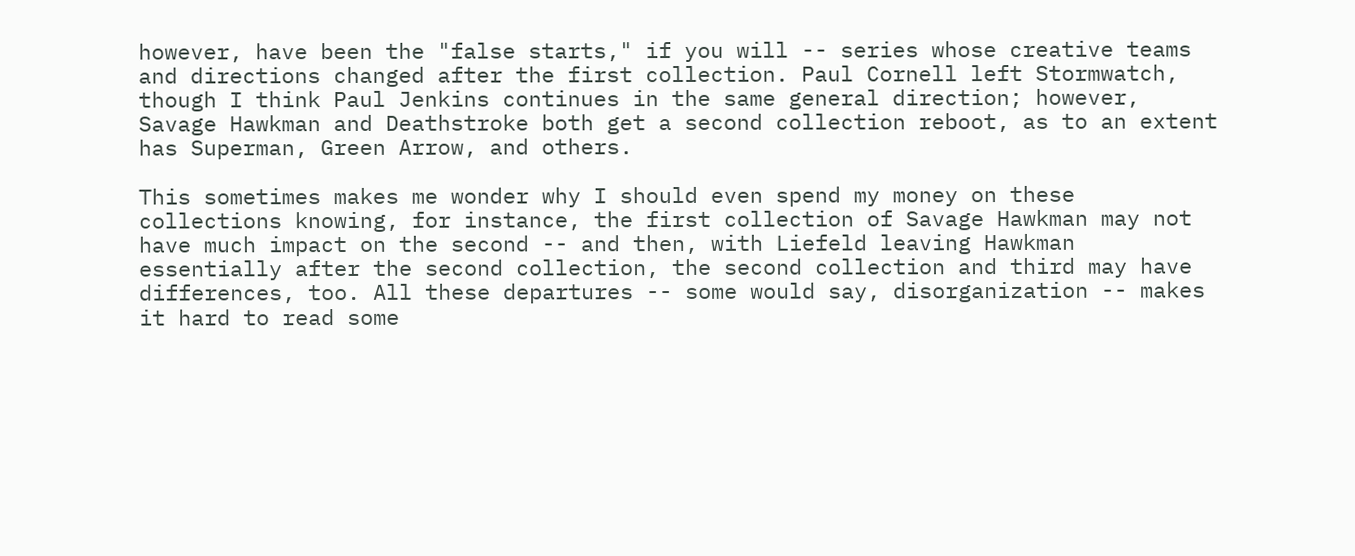however, have been the "false starts," if you will -- series whose creative teams and directions changed after the first collection. Paul Cornell left Stormwatch, though I think Paul Jenkins continues in the same general direction; however, Savage Hawkman and Deathstroke both get a second collection reboot, as to an extent has Superman, Green Arrow, and others.

This sometimes makes me wonder why I should even spend my money on these collections knowing, for instance, the first collection of Savage Hawkman may not have much impact on the second -- and then, with Liefeld leaving Hawkman essentially after the second collection, the second collection and third may have differences, too. All these departures -- some would say, disorganization -- makes it hard to read some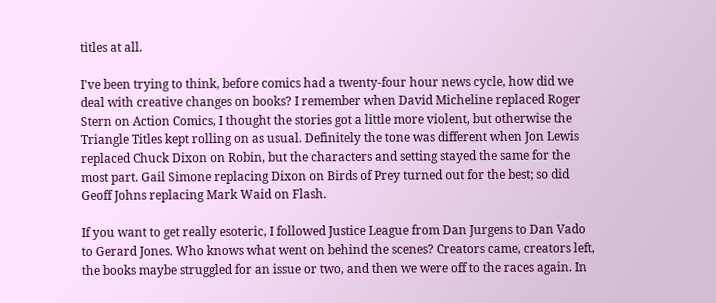titles at all.

I've been trying to think, before comics had a twenty-four hour news cycle, how did we deal with creative changes on books? I remember when David Micheline replaced Roger Stern on Action Comics, I thought the stories got a little more violent, but otherwise the Triangle Titles kept rolling on as usual. Definitely the tone was different when Jon Lewis replaced Chuck Dixon on Robin, but the characters and setting stayed the same for the most part. Gail Simone replacing Dixon on Birds of Prey turned out for the best; so did Geoff Johns replacing Mark Waid on Flash.

If you want to get really esoteric, I followed Justice League from Dan Jurgens to Dan Vado to Gerard Jones. Who knows what went on behind the scenes? Creators came, creators left, the books maybe struggled for an issue or two, and then we were off to the races again. In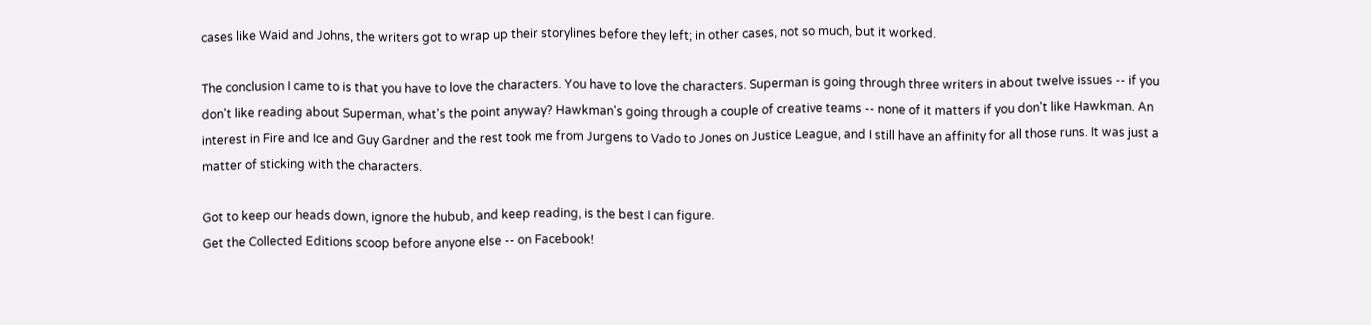cases like Waid and Johns, the writers got to wrap up their storylines before they left; in other cases, not so much, but it worked.

The conclusion I came to is that you have to love the characters. You have to love the characters. Superman is going through three writers in about twelve issues -- if you don't like reading about Superman, what's the point anyway? Hawkman's going through a couple of creative teams -- none of it matters if you don't like Hawkman. An interest in Fire and Ice and Guy Gardner and the rest took me from Jurgens to Vado to Jones on Justice League, and I still have an affinity for all those runs. It was just a matter of sticking with the characters.

Got to keep our heads down, ignore the hubub, and keep reading, is the best I can figure.
Get the Collected Editions scoop before anyone else -- on Facebook!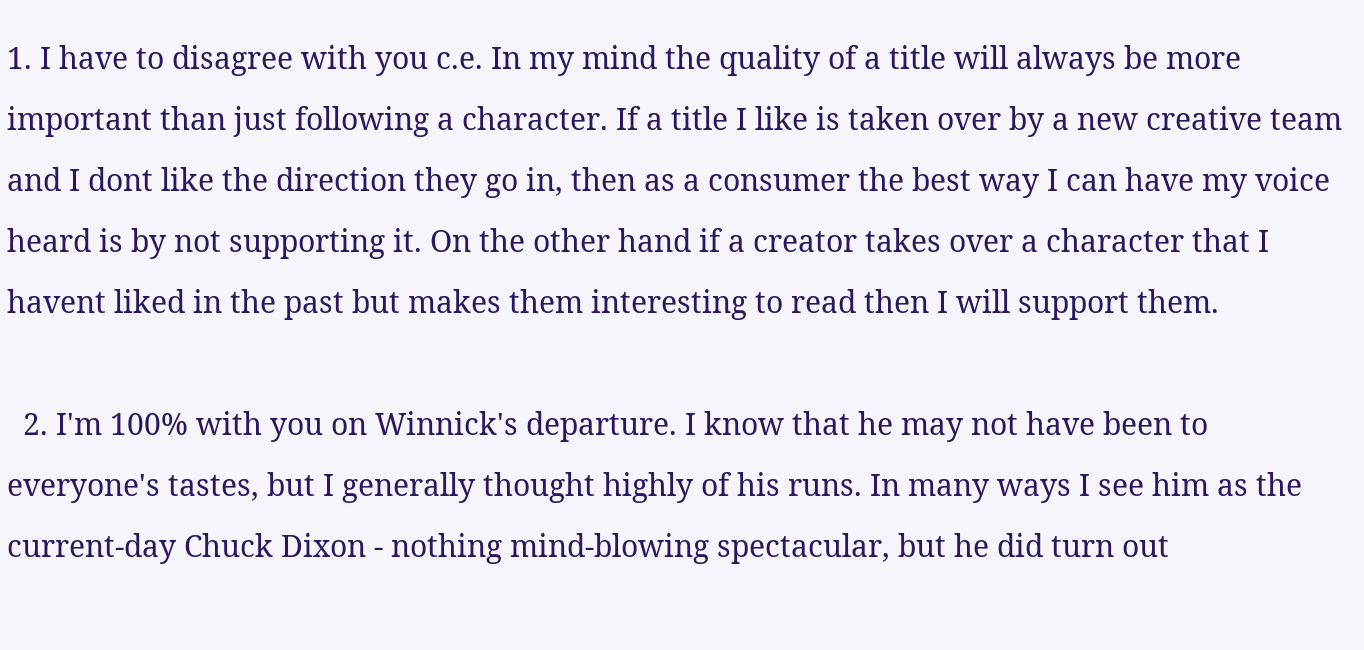1. I have to disagree with you c.e. In my mind the quality of a title will always be more important than just following a character. If a title I like is taken over by a new creative team and I dont like the direction they go in, then as a consumer the best way I can have my voice heard is by not supporting it. On the other hand if a creator takes over a character that I havent liked in the past but makes them interesting to read then I will support them.

  2. I'm 100% with you on Winnick's departure. I know that he may not have been to everyone's tastes, but I generally thought highly of his runs. In many ways I see him as the current-day Chuck Dixon - nothing mind-blowing spectacular, but he did turn out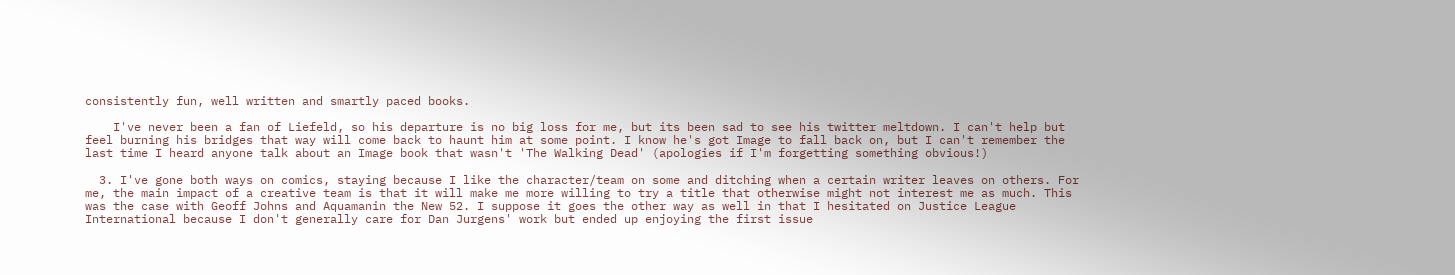consistently fun, well written and smartly paced books.

    I've never been a fan of Liefeld, so his departure is no big loss for me, but its been sad to see his twitter meltdown. I can't help but feel burning his bridges that way will come back to haunt him at some point. I know he's got Image to fall back on, but I can't remember the last time I heard anyone talk about an Image book that wasn't 'The Walking Dead' (apologies if I'm forgetting something obvious!)

  3. I've gone both ways on comics, staying because I like the character/team on some and ditching when a certain writer leaves on others. For me, the main impact of a creative team is that it will make me more willing to try a title that otherwise might not interest me as much. This was the case with Geoff Johns and Aquamanin the New 52. I suppose it goes the other way as well in that I hesitated on Justice League International because I don't generally care for Dan Jurgens' work but ended up enjoying the first issue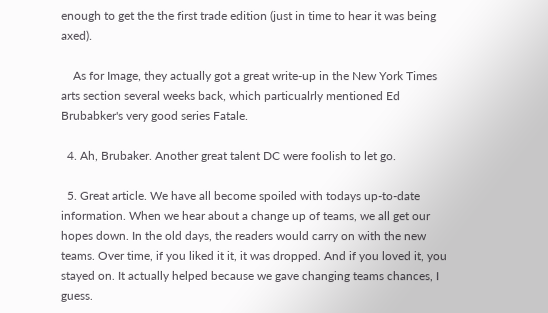enough to get the the first trade edition (just in time to hear it was being axed).

    As for Image, they actually got a great write-up in the New York Times arts section several weeks back, which particualrly mentioned Ed Brubabker's very good series Fatale.

  4. Ah, Brubaker. Another great talent DC were foolish to let go.

  5. Great article. We have all become spoiled with todays up-to-date information. When we hear about a change up of teams, we all get our hopes down. In the old days, the readers would carry on with the new teams. Over time, if you liked it it, it was dropped. And if you loved it, you stayed on. It actually helped because we gave changing teams chances, I guess.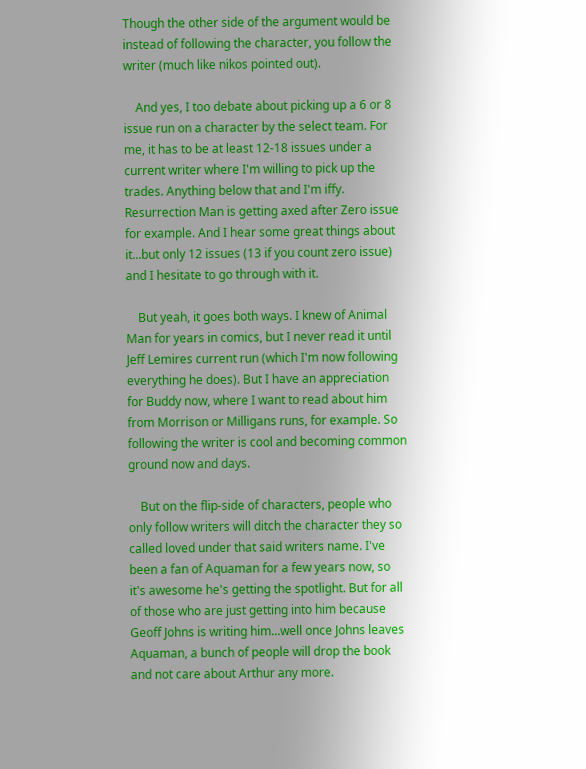Though the other side of the argument would be instead of following the character, you follow the writer (much like nikos pointed out).

    And yes, I too debate about picking up a 6 or 8 issue run on a character by the select team. For me, it has to be at least 12-18 issues under a current writer where I'm willing to pick up the trades. Anything below that and I'm iffy. Resurrection Man is getting axed after Zero issue for example. And I hear some great things about it...but only 12 issues (13 if you count zero issue) and I hesitate to go through with it.

    But yeah, it goes both ways. I knew of Animal Man for years in comics, but I never read it until Jeff Lemires current run (which I'm now following everything he does). But I have an appreciation for Buddy now, where I want to read about him from Morrison or Milligans runs, for example. So following the writer is cool and becoming common ground now and days.

    But on the flip-side of characters, people who only follow writers will ditch the character they so called loved under that said writers name. I've been a fan of Aquaman for a few years now, so it's awesome he's getting the spotlight. But for all of those who are just getting into him because Geoff Johns is writing him...well once Johns leaves Aquaman, a bunch of people will drop the book and not care about Arthur any more.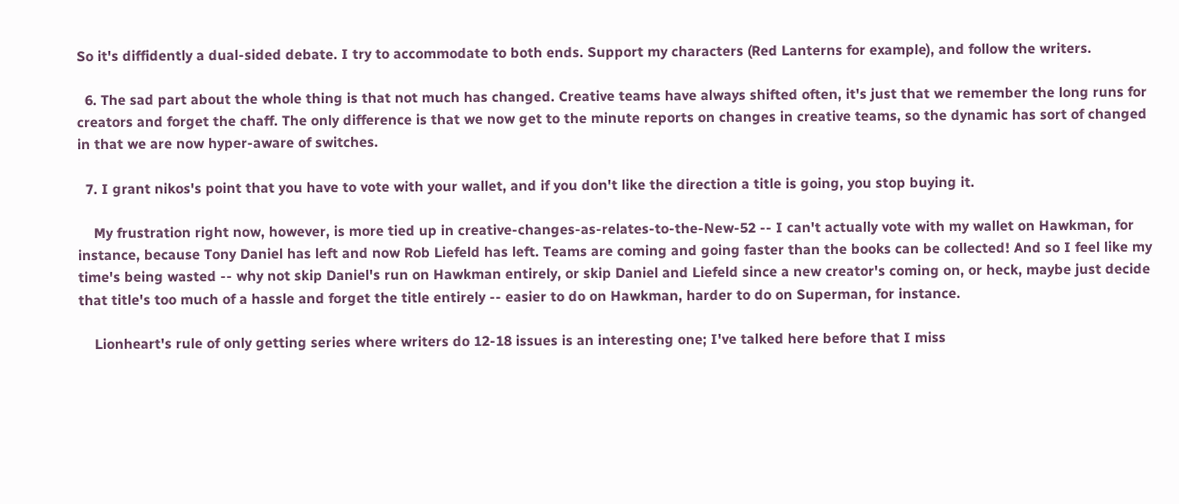So it's diffidently a dual-sided debate. I try to accommodate to both ends. Support my characters (Red Lanterns for example), and follow the writers.

  6. The sad part about the whole thing is that not much has changed. Creative teams have always shifted often, it's just that we remember the long runs for creators and forget the chaff. The only difference is that we now get to the minute reports on changes in creative teams, so the dynamic has sort of changed in that we are now hyper-aware of switches.

  7. I grant nikos's point that you have to vote with your wallet, and if you don't like the direction a title is going, you stop buying it.

    My frustration right now, however, is more tied up in creative-changes-as-relates-to-the-New-52 -- I can't actually vote with my wallet on Hawkman, for instance, because Tony Daniel has left and now Rob Liefeld has left. Teams are coming and going faster than the books can be collected! And so I feel like my time's being wasted -- why not skip Daniel's run on Hawkman entirely, or skip Daniel and Liefeld since a new creator's coming on, or heck, maybe just decide that title's too much of a hassle and forget the title entirely -- easier to do on Hawkman, harder to do on Superman, for instance.

    Lionheart's rule of only getting series where writers do 12-18 issues is an interesting one; I've talked here before that I miss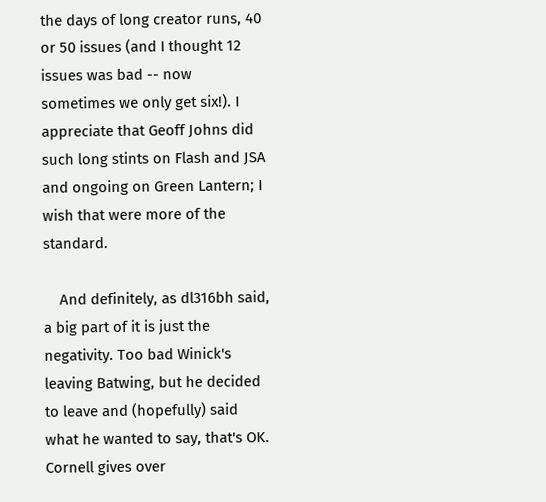the days of long creator runs, 40 or 50 issues (and I thought 12 issues was bad -- now sometimes we only get six!). I appreciate that Geoff Johns did such long stints on Flash and JSA and ongoing on Green Lantern; I wish that were more of the standard.

    And definitely, as dl316bh said, a big part of it is just the negativity. Too bad Winick's leaving Batwing, but he decided to leave and (hopefully) said what he wanted to say, that's OK. Cornell gives over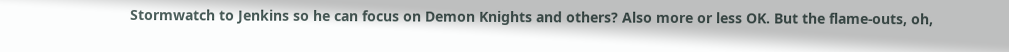Stormwatch to Jenkins so he can focus on Demon Knights and others? Also more or less OK. But the flame-outs, oh,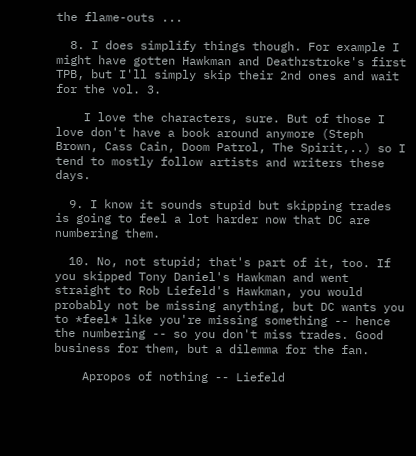the flame-outs ...

  8. I does simplify things though. For example I might have gotten Hawkman and Deathrstroke's first TPB, but I'll simply skip their 2nd ones and wait for the vol. 3.

    I love the characters, sure. But of those I love don't have a book around anymore (Steph Brown, Cass Cain, Doom Patrol, The Spirit,..) so I tend to mostly follow artists and writers these days.

  9. I know it sounds stupid but skipping trades is going to feel a lot harder now that DC are numbering them.

  10. No, not stupid; that's part of it, too. If you skipped Tony Daniel's Hawkman and went straight to Rob Liefeld's Hawkman, you would probably not be missing anything, but DC wants you to *feel* like you're missing something -- hence the numbering -- so you don't miss trades. Good business for them, but a dilemma for the fan.

    Apropos of nothing -- Liefeld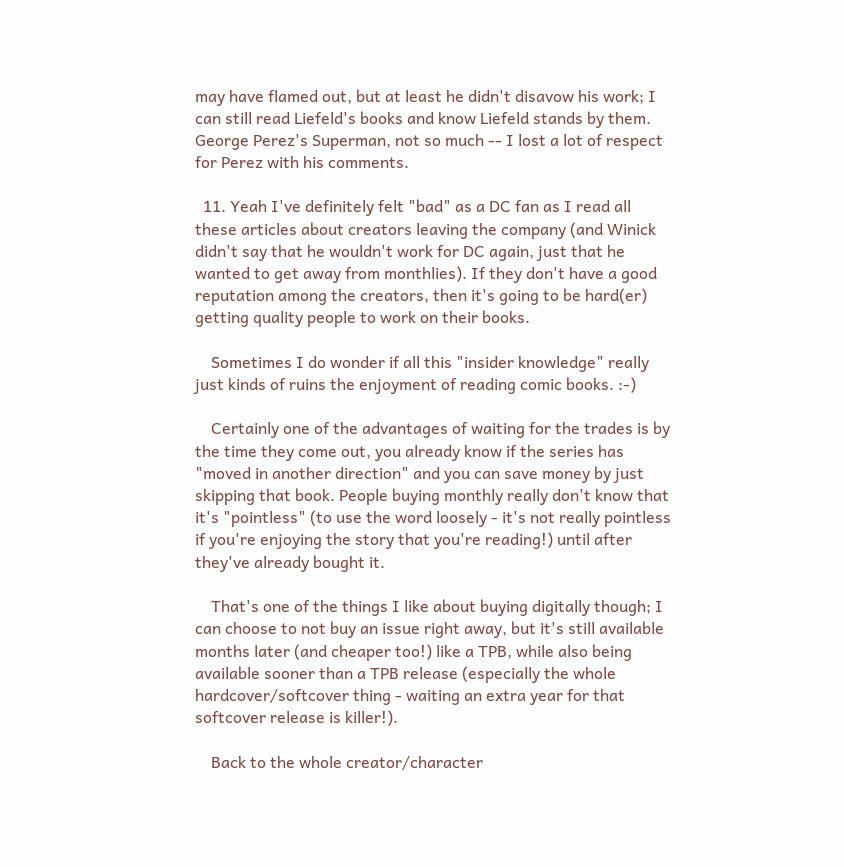may have flamed out, but at least he didn't disavow his work; I can still read Liefeld's books and know Liefeld stands by them. George Perez's Superman, not so much -- I lost a lot of respect for Perez with his comments.

  11. Yeah I've definitely felt "bad" as a DC fan as I read all these articles about creators leaving the company (and Winick didn't say that he wouldn't work for DC again, just that he wanted to get away from monthlies). If they don't have a good reputation among the creators, then it's going to be hard(er) getting quality people to work on their books.

    Sometimes I do wonder if all this "insider knowledge" really just kinds of ruins the enjoyment of reading comic books. :-)

    Certainly one of the advantages of waiting for the trades is by the time they come out, you already know if the series has "moved in another direction" and you can save money by just skipping that book. People buying monthly really don't know that it's "pointless" (to use the word loosely - it's not really pointless if you're enjoying the story that you're reading!) until after they've already bought it.

    That's one of the things I like about buying digitally though; I can choose to not buy an issue right away, but it's still available months later (and cheaper too!) like a TPB, while also being available sooner than a TPB release (especially the whole hardcover/softcover thing - waiting an extra year for that softcover release is killer!).

    Back to the whole creator/character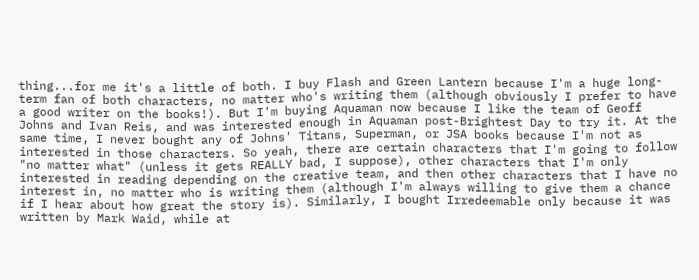thing...for me it's a little of both. I buy Flash and Green Lantern because I'm a huge long-term fan of both characters, no matter who's writing them (although obviously I prefer to have a good writer on the books!). But I'm buying Aquaman now because I like the team of Geoff Johns and Ivan Reis, and was interested enough in Aquaman post-Brightest Day to try it. At the same time, I never bought any of Johns' Titans, Superman, or JSA books because I'm not as interested in those characters. So yeah, there are certain characters that I'm going to follow "no matter what" (unless it gets REALLY bad, I suppose), other characters that I'm only interested in reading depending on the creative team, and then other characters that I have no interest in, no matter who is writing them (although I'm always willing to give them a chance if I hear about how great the story is). Similarly, I bought Irredeemable only because it was written by Mark Waid, while at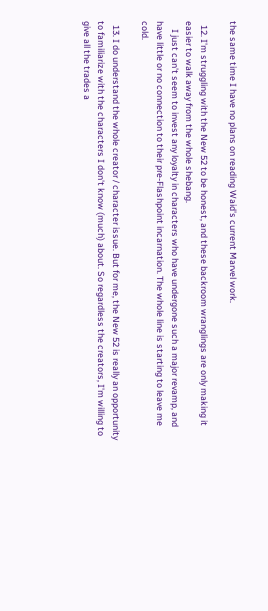the same time I have no plans on reading Waid's current Marvel work.

  12. I'm struggling with the New 52 to be honest, and these backroom wranglings are only making it easier to walk away from the whole shebang.
    I just can't seem to invest any loyalty in characters who have undergone such a major revamp, and have little or no connection to their pre-Flashpoint incarnation. The whole line is starting to leave me cold.

  13. I do understand the whole creator / character issue. But for me, the New 52 is really an opportunity to familiarize with the characters I don't know (much) about. So regardless the creators, I'm willing to give all the trades a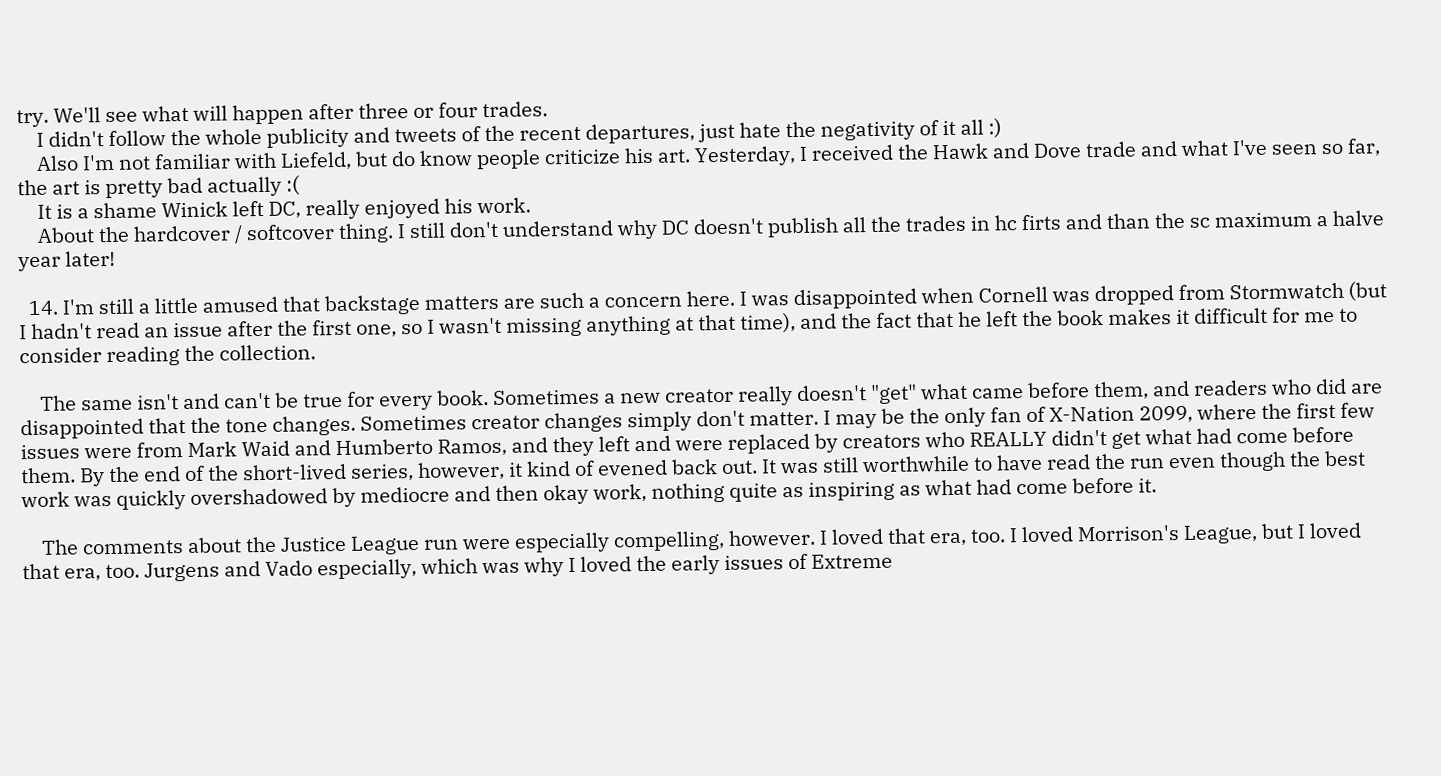try. We'll see what will happen after three or four trades.
    I didn't follow the whole publicity and tweets of the recent departures, just hate the negativity of it all :)
    Also I'm not familiar with Liefeld, but do know people criticize his art. Yesterday, I received the Hawk and Dove trade and what I've seen so far, the art is pretty bad actually :(
    It is a shame Winick left DC, really enjoyed his work.
    About the hardcover / softcover thing. I still don't understand why DC doesn't publish all the trades in hc firts and than the sc maximum a halve year later!

  14. I'm still a little amused that backstage matters are such a concern here. I was disappointed when Cornell was dropped from Stormwatch (but I hadn't read an issue after the first one, so I wasn't missing anything at that time), and the fact that he left the book makes it difficult for me to consider reading the collection.

    The same isn't and can't be true for every book. Sometimes a new creator really doesn't "get" what came before them, and readers who did are disappointed that the tone changes. Sometimes creator changes simply don't matter. I may be the only fan of X-Nation 2099, where the first few issues were from Mark Waid and Humberto Ramos, and they left and were replaced by creators who REALLY didn't get what had come before them. By the end of the short-lived series, however, it kind of evened back out. It was still worthwhile to have read the run even though the best work was quickly overshadowed by mediocre and then okay work, nothing quite as inspiring as what had come before it.

    The comments about the Justice League run were especially compelling, however. I loved that era, too. I loved Morrison's League, but I loved that era, too. Jurgens and Vado especially, which was why I loved the early issues of Extreme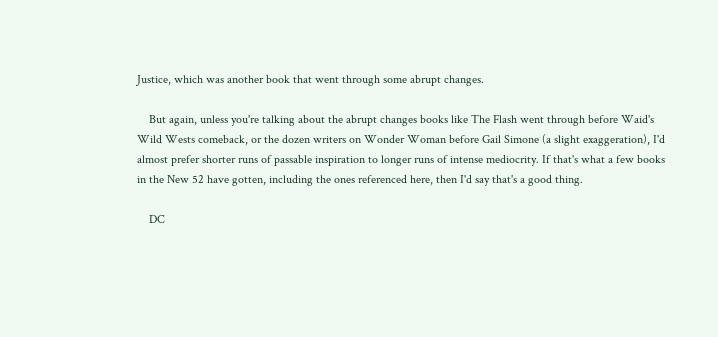Justice, which was another book that went through some abrupt changes.

    But again, unless you're talking about the abrupt changes books like The Flash went through before Waid's Wild Wests comeback, or the dozen writers on Wonder Woman before Gail Simone (a slight exaggeration), I'd almost prefer shorter runs of passable inspiration to longer runs of intense mediocrity. If that's what a few books in the New 52 have gotten, including the ones referenced here, then I'd say that's a good thing.

    DC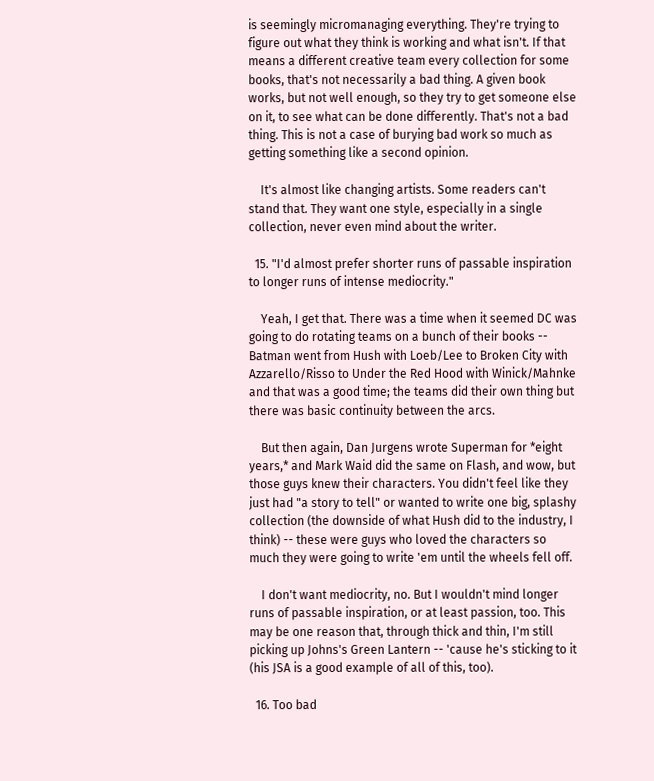is seemingly micromanaging everything. They're trying to figure out what they think is working and what isn't. If that means a different creative team every collection for some books, that's not necessarily a bad thing. A given book works, but not well enough, so they try to get someone else on it, to see what can be done differently. That's not a bad thing. This is not a case of burying bad work so much as getting something like a second opinion.

    It's almost like changing artists. Some readers can't stand that. They want one style, especially in a single collection, never even mind about the writer.

  15. "I'd almost prefer shorter runs of passable inspiration to longer runs of intense mediocrity."

    Yeah, I get that. There was a time when it seemed DC was going to do rotating teams on a bunch of their books -- Batman went from Hush with Loeb/Lee to Broken City with Azzarello/Risso to Under the Red Hood with Winick/Mahnke and that was a good time; the teams did their own thing but there was basic continuity between the arcs.

    But then again, Dan Jurgens wrote Superman for *eight years,* and Mark Waid did the same on Flash, and wow, but those guys knew their characters. You didn't feel like they just had "a story to tell" or wanted to write one big, splashy collection (the downside of what Hush did to the industry, I think) -- these were guys who loved the characters so much they were going to write 'em until the wheels fell off.

    I don't want mediocrity, no. But I wouldn't mind longer runs of passable inspiration, or at least passion, too. This may be one reason that, through thick and thin, I'm still picking up Johns's Green Lantern -- 'cause he's sticking to it (his JSA is a good example of all of this, too).

  16. Too bad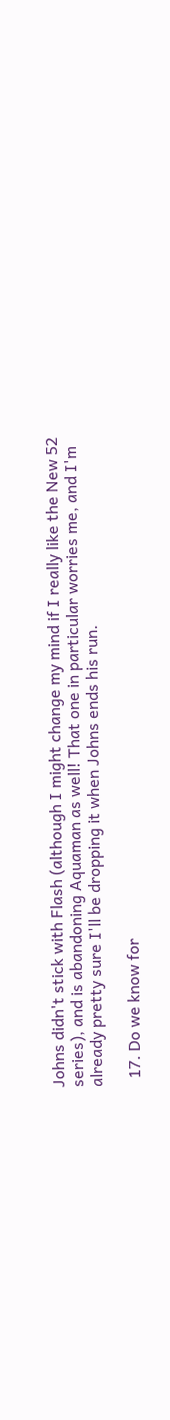Johns didn't stick with Flash (although I might change my mind if I really like the New 52 series), and is abandoning Aquaman as well! That one in particular worries me, and I'm already pretty sure I'll be dropping it when Johns ends his run.

  17. Do we know for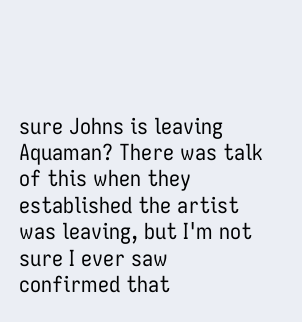sure Johns is leaving Aquaman? There was talk of this when they established the artist was leaving, but I'm not sure I ever saw confirmed that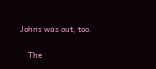Johns was out, too.

    The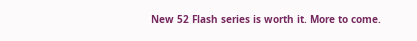New 52 Flash series is worth it. More to come.